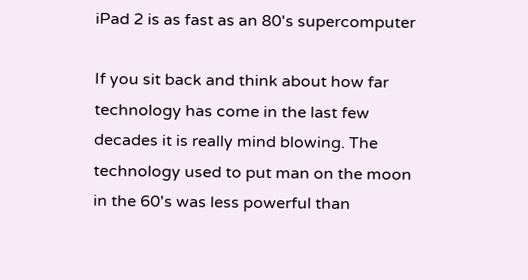iPad 2 is as fast as an 80's supercomputer

If you sit back and think about how far technology has come in the last few decades it is really mind blowing. The technology used to put man on the moon in the 60's was less powerful than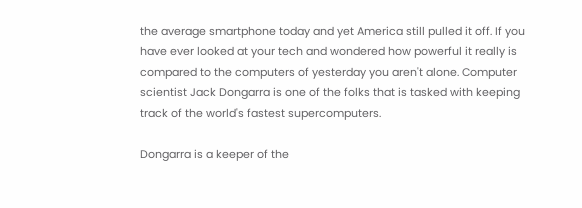the average smartphone today and yet America still pulled it off. If you have ever looked at your tech and wondered how powerful it really is compared to the computers of yesterday you aren't alone. Computer scientist Jack Dongarra is one of the folks that is tasked with keeping track of the world's fastest supercomputers.

Dongarra is a keeper of the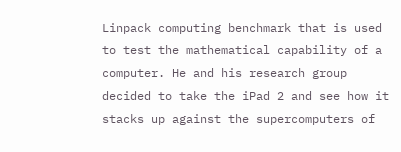Linpack computing benchmark that is used to test the mathematical capability of a computer. He and his research group decided to take the iPad 2 and see how it stacks up against the supercomputers of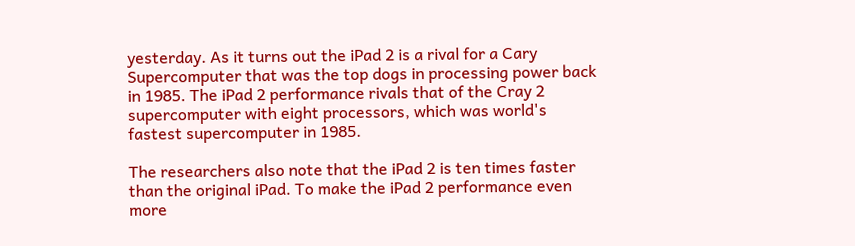yesterday. As it turns out the iPad 2 is a rival for a Cary Supercomputer that was the top dogs in processing power back in 1985. The iPad 2 performance rivals that of the Cray 2 supercomputer with eight processors, which was world's fastest supercomputer in 1985.

The researchers also note that the iPad 2 is ten times faster than the original iPad. To make the iPad 2 performance even more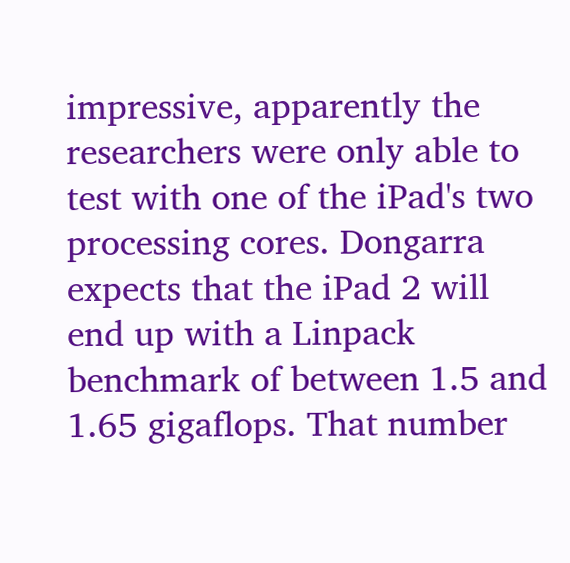impressive, apparently the researchers were only able to test with one of the iPad's two processing cores. Dongarra expects that the iPad 2 will end up with a Linpack benchmark of between 1.5 and 1.65 gigaflops. That number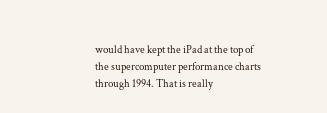would have kept the iPad at the top of the supercomputer performance charts through 1994. That is really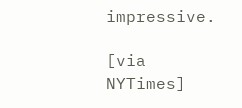impressive.

[via NYTimes]